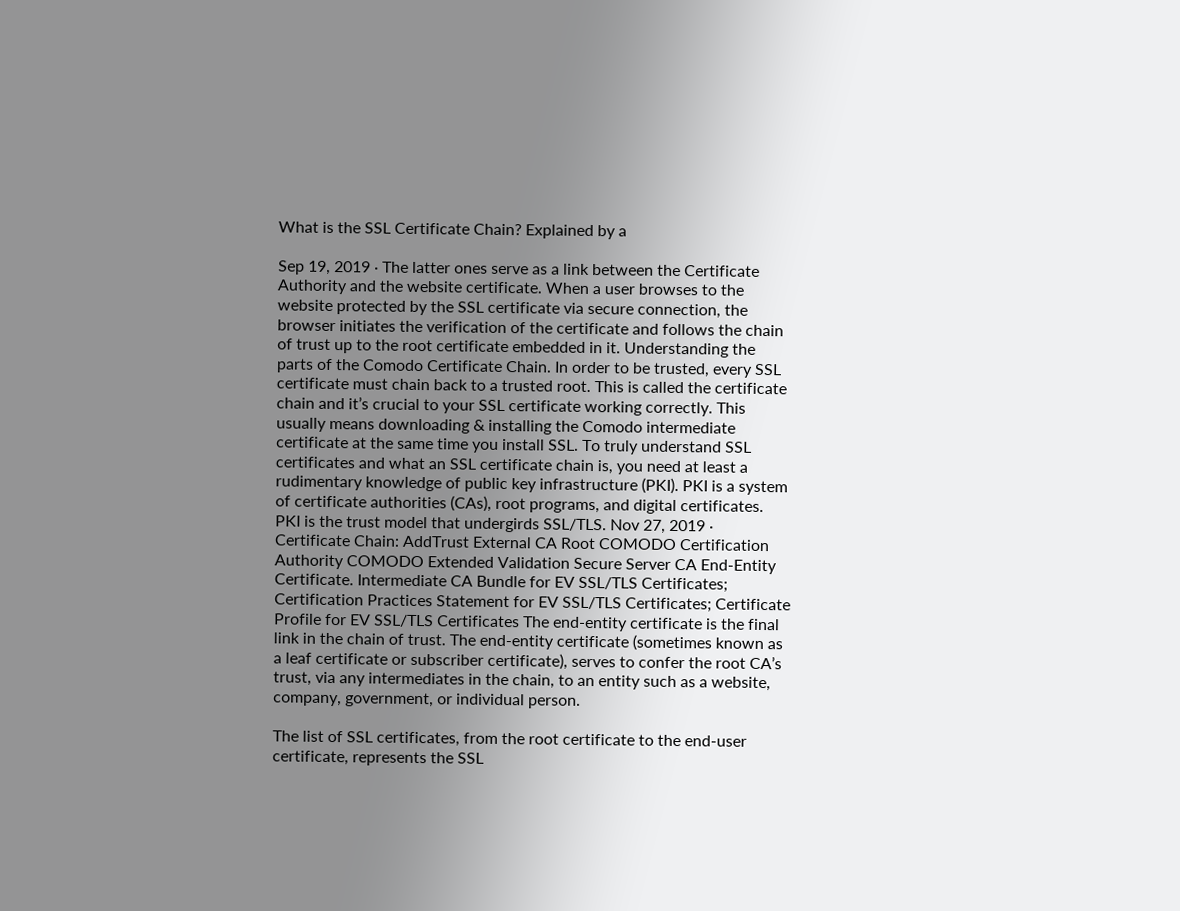What is the SSL Certificate Chain? Explained by a

Sep 19, 2019 · The latter ones serve as a link between the Certificate Authority and the website certificate. When a user browses to the website protected by the SSL certificate via secure connection, the browser initiates the verification of the certificate and follows the chain of trust up to the root certificate embedded in it. Understanding the parts of the Comodo Certificate Chain. In order to be trusted, every SSL certificate must chain back to a trusted root. This is called the certificate chain and it’s crucial to your SSL certificate working correctly. This usually means downloading & installing the Comodo intermediate certificate at the same time you install SSL. To truly understand SSL certificates and what an SSL certificate chain is, you need at least a rudimentary knowledge of public key infrastructure (PKI). PKI is a system of certificate authorities (CAs), root programs, and digital certificates. PKI is the trust model that undergirds SSL/TLS. Nov 27, 2019 · Certificate Chain: AddTrust External CA Root COMODO Certification Authority COMODO Extended Validation Secure Server CA End-Entity Certificate. Intermediate CA Bundle for EV SSL/TLS Certificates; Certification Practices Statement for EV SSL/TLS Certificates; Certificate Profile for EV SSL/TLS Certificates The end-entity certificate is the final link in the chain of trust. The end-entity certificate (sometimes known as a leaf certificate or subscriber certificate), serves to confer the root CA’s trust, via any intermediates in the chain, to an entity such as a website, company, government, or individual person.

The list of SSL certificates, from the root certificate to the end-user certificate, represents the SSL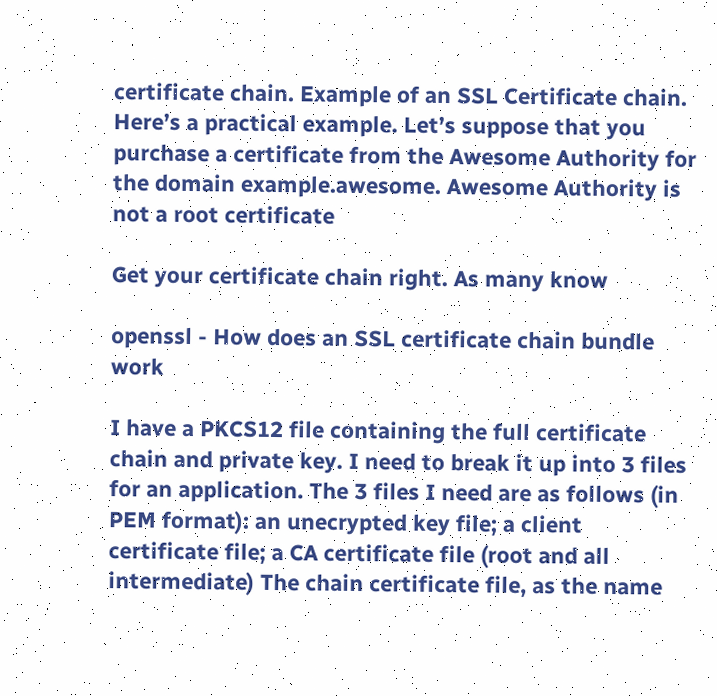certificate chain. Example of an SSL Certificate chain. Here’s a practical example. Let’s suppose that you purchase a certificate from the Awesome Authority for the domain example.awesome. Awesome Authority is not a root certificate

Get your certificate chain right. As many know

openssl - How does an SSL certificate chain bundle work

I have a PKCS12 file containing the full certificate chain and private key. I need to break it up into 3 files for an application. The 3 files I need are as follows (in PEM format): an unecrypted key file; a client certificate file; a CA certificate file (root and all intermediate) The chain certificate file, as the name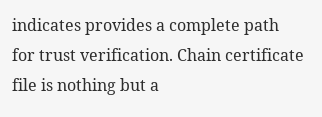indicates provides a complete path for trust verification. Chain certificate file is nothing but a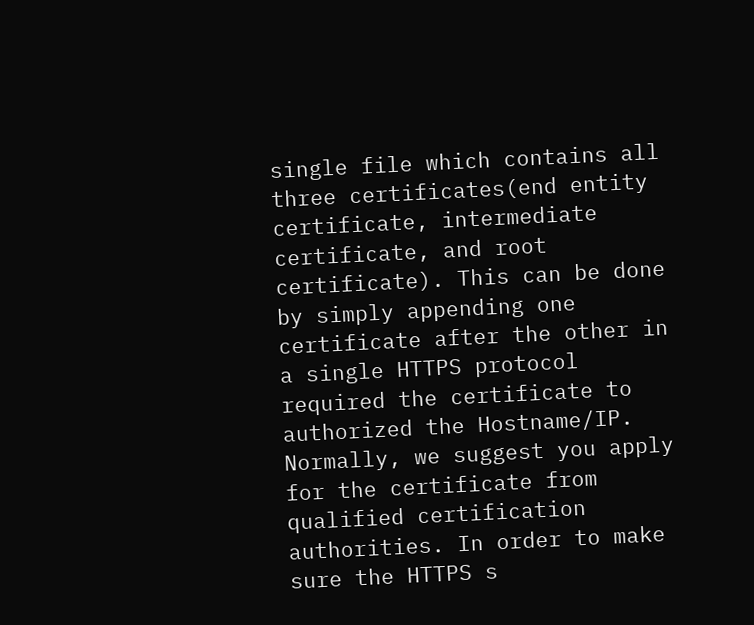single file which contains all three certificates(end entity certificate, intermediate certificate, and root certificate). This can be done by simply appending one certificate after the other in a single HTTPS protocol required the certificate to authorized the Hostname/IP. Normally, we suggest you apply for the certificate from qualified certification authorities. In order to make sure the HTTPS s